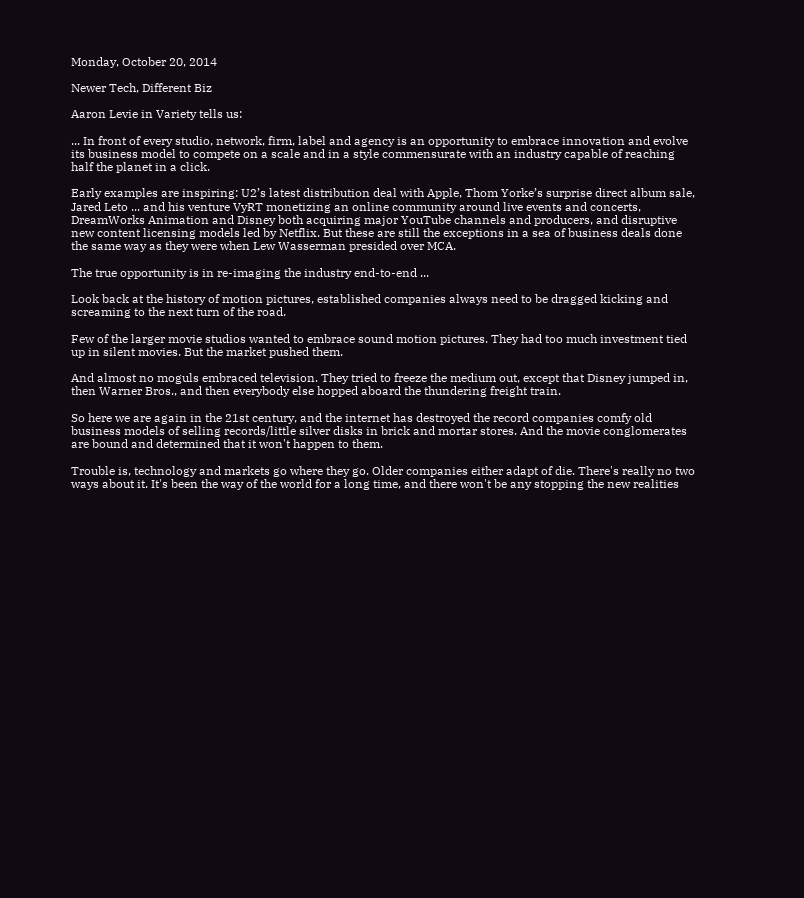Monday, October 20, 2014

Newer Tech, Different Biz

Aaron Levie in Variety tells us:

... In front of every studio, network, firm, label and agency is an opportunity to embrace innovation and evolve its business model to compete on a scale and in a style commensurate with an industry capable of reaching half the planet in a click.

Early examples are inspiring: U2’s latest distribution deal with Apple, Thom Yorke’s surprise direct album sale, Jared Leto ... and his venture VyRT monetizing an online community around live events and concerts, DreamWorks Animation and Disney both acquiring major YouTube channels and producers, and disruptive new content licensing models led by Netflix. But these are still the exceptions in a sea of business deals done the same way as they were when Lew Wasserman presided over MCA.

The true opportunity is in re-imaging the industry end-to-end ...

Look back at the history of motion pictures, established companies always need to be dragged kicking and screaming to the next turn of the road.

Few of the larger movie studios wanted to embrace sound motion pictures. They had too much investment tied up in silent movies. But the market pushed them.

And almost no moguls embraced television. They tried to freeze the medium out, except that Disney jumped in, then Warner Bros., and then everybody else hopped aboard the thundering freight train.

So here we are again in the 21st century, and the internet has destroyed the record companies comfy old business models of selling records/little silver disks in brick and mortar stores. And the movie conglomerates are bound and determined that it won't happen to them.

Trouble is, technology and markets go where they go. Older companies either adapt of die. There's really no two ways about it. It's been the way of the world for a long time, and there won't be any stopping the new realities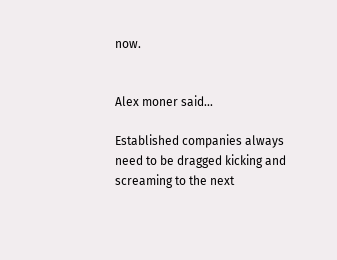now.


Alex moner said...

Established companies always need to be dragged kicking and screaming to the next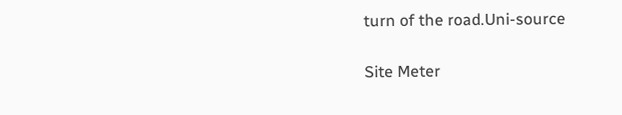turn of the road.Uni-source

Site Meter